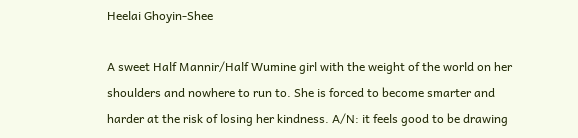Heelai Ghoyin-Shee

A sweet Half Mannir/Half Wumine girl with the weight of the world on her shoulders and nowhere to run to. She is forced to become smarter and harder at the risk of losing her kindness. A/N: it feels good to be drawing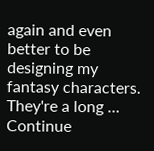again and even better to be designing my fantasy characters. They're a long … Continue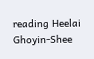reading Heelai Ghoyin-Shee